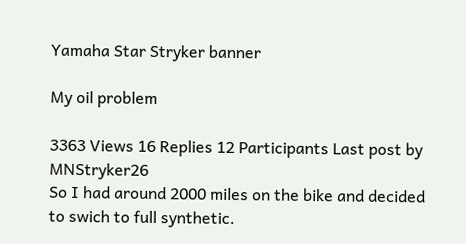Yamaha Star Stryker banner

My oil problem

3363 Views 16 Replies 12 Participants Last post by  MNStryker26
So I had around 2000 miles on the bike and decided to swich to full synthetic.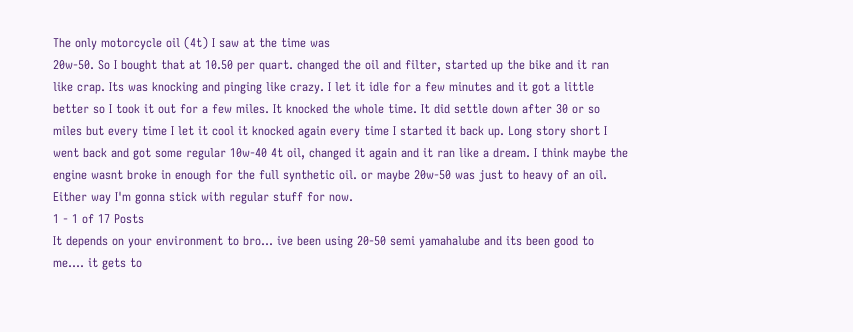The only motorcycle oil (4t) I saw at the time was
20w-50. So I bought that at 10.50 per quart. changed the oil and filter, started up the bike and it ran like crap. Its was knocking and pinging like crazy. I let it idle for a few minutes and it got a little better so I took it out for a few miles. It knocked the whole time. It did settle down after 30 or so miles but every time I let it cool it knocked again every time I started it back up. Long story short I went back and got some regular 10w-40 4t oil, changed it again and it ran like a dream. I think maybe the engine wasnt broke in enough for the full synthetic oil. or maybe 20w-50 was just to heavy of an oil. Either way I'm gonna stick with regular stuff for now.
1 - 1 of 17 Posts
It depends on your environment to bro... ive been using 20-50 semi yamahalube and its been good to me.... it gets to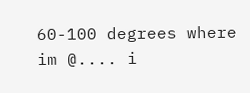60-100 degrees where im @.... i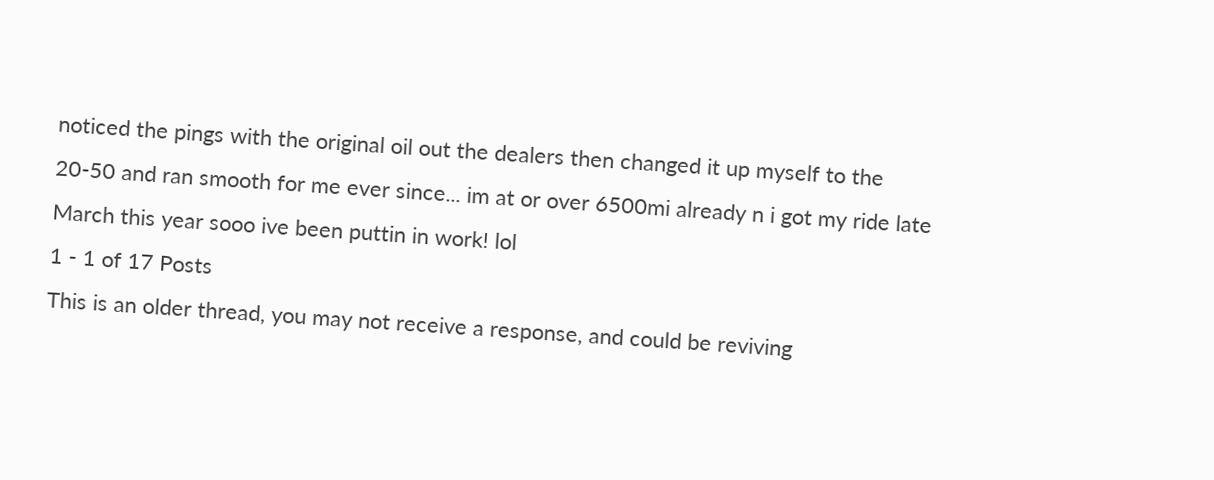noticed the pings with the original oil out the dealers then changed it up myself to the 20-50 and ran smooth for me ever since... im at or over 6500mi already n i got my ride late March this year sooo ive been puttin in work! lol
1 - 1 of 17 Posts
This is an older thread, you may not receive a response, and could be reviving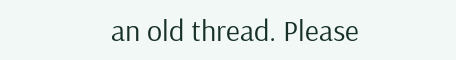an old thread. Please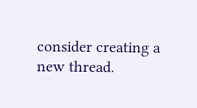consider creating a new thread.